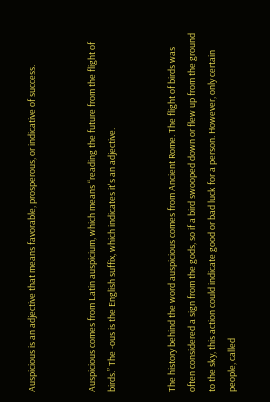Auspicious is an adjective that means favorable, prosperous, or indicative of success.


Auspicious comes from Latin auspicium, which means “reading the future from the flight of birds.” The -ous is the English suffix, which indicates it's an adjective.


The history behind the word auspicious comes from Ancient Rome. The flight of birds was often considered a sign from the gods, so if a bird swooped down or flew up from the ground to the sky, this action could indicate good or bad luck for a person. However, only certain people, called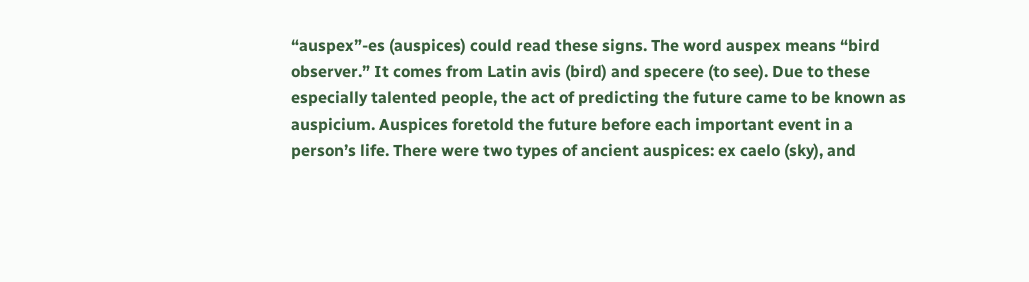“auspex”-es (auspices) could read these signs. The word auspex means “bird observer.” It comes from Latin avis (bird) and specere (to see). Due to these especially talented people, the act of predicting the future came to be known as auspicium. Auspices foretold the future before each important event in a person’s life. There were two types of ancient auspices: ex caelo (sky), and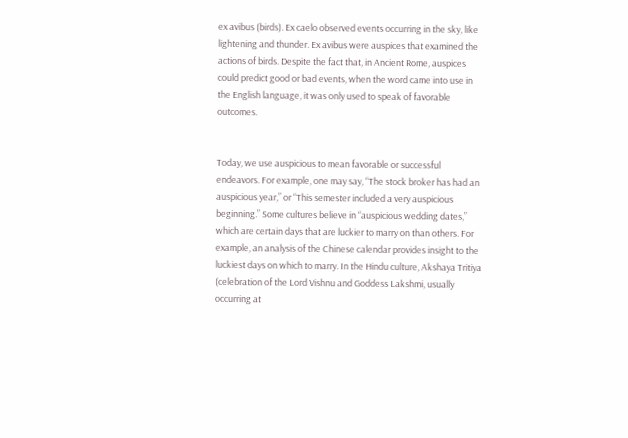ex avibus (birds). Ex caelo observed events occurring in the sky, like lightening and thunder. Ex avibus were auspices that examined the actions of birds. Despite the fact that, in Ancient Rome, auspices could predict good or bad events, when the word came into use in the English language, it was only used to speak of favorable outcomes.


Today, we use auspicious to mean favorable or successful endeavors. For example, one may say, “The stock broker has had an auspicious year,” or “This semester included a very auspicious beginning.” Some cultures believe in “auspicious wedding dates,” which are certain days that are luckier to marry on than others. For example, an analysis of the Chinese calendar provides insight to the luckiest days on which to marry. In the Hindu culture, Akshaya Tritiya (celebration of the Lord Vishnu and Goddess Lakshmi, usually occurring at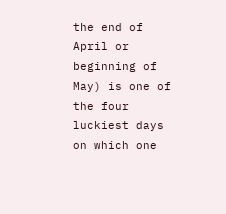the end of April or beginning of May) is one of the four luckiest days on which one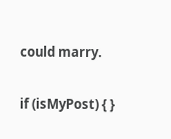could marry.

if (isMyPost) { }